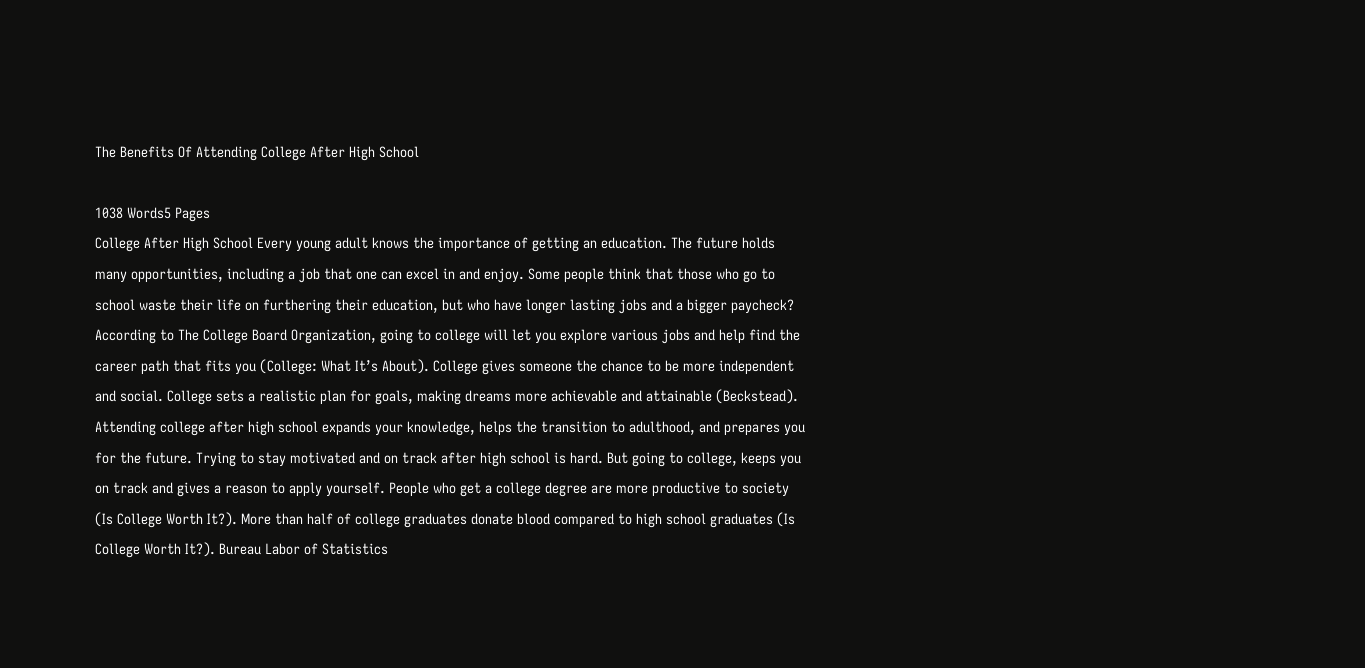The Benefits Of Attending College After High School

1038 Words5 Pages
College After High School Every young adult knows the importance of getting an education. The future holds many opportunities, including a job that one can excel in and enjoy. Some people think that those who go to school waste their life on furthering their education, but who have longer lasting jobs and a bigger paycheck? According to The College Board Organization, going to college will let you explore various jobs and help find the career path that fits you (College: What It’s About). College gives someone the chance to be more independent and social. College sets a realistic plan for goals, making dreams more achievable and attainable (Beckstead). Attending college after high school expands your knowledge, helps the transition to adulthood, and prepares you for the future. Trying to stay motivated and on track after high school is hard. But going to college, keeps you on track and gives a reason to apply yourself. People who get a college degree are more productive to society (Is College Worth It?). More than half of college graduates donate blood compared to high school graduates (Is College Worth It?). Bureau Labor of Statistics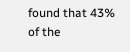found that 43% of the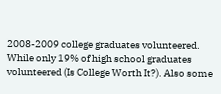2008-2009 college graduates volunteered. While only 19% of high school graduates volunteered (Is College Worth It?). Also some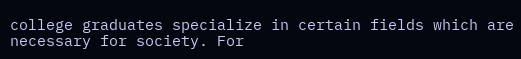college graduates specialize in certain fields which are necessary for society. For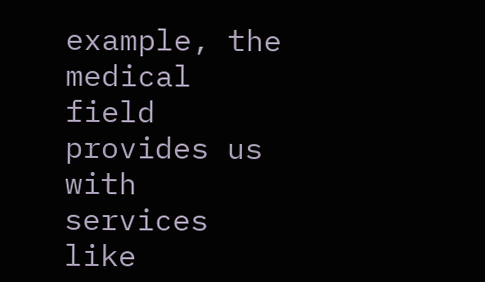example, the medical field provides us with services like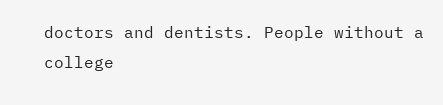doctors and dentists. People without a college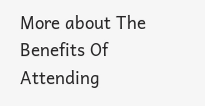More about The Benefits Of Attending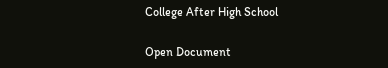College After High School

Open Document